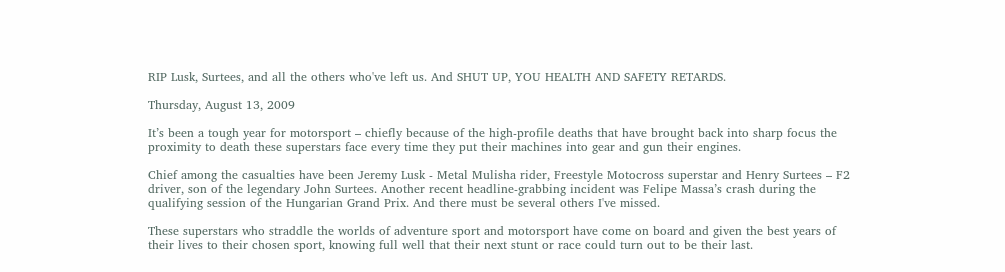RIP Lusk, Surtees, and all the others who've left us. And SHUT UP, YOU HEALTH AND SAFETY RETARDS.

Thursday, August 13, 2009

It’s been a tough year for motorsport – chiefly because of the high-profile deaths that have brought back into sharp focus the proximity to death these superstars face every time they put their machines into gear and gun their engines.

Chief among the casualties have been Jeremy Lusk - Metal Mulisha rider, Freestyle Motocross superstar and Henry Surtees – F2 driver, son of the legendary John Surtees. Another recent headline-grabbing incident was Felipe Massa’s crash during the qualifying session of the Hungarian Grand Prix. And there must be several others I've missed.

These superstars who straddle the worlds of adventure sport and motorsport have come on board and given the best years of their lives to their chosen sport, knowing full well that their next stunt or race could turn out to be their last.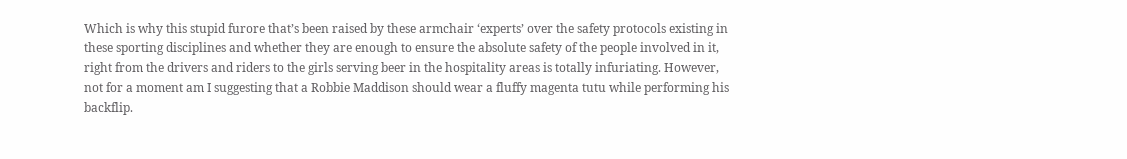Which is why this stupid furore that’s been raised by these armchair ‘experts’ over the safety protocols existing in these sporting disciplines and whether they are enough to ensure the absolute safety of the people involved in it, right from the drivers and riders to the girls serving beer in the hospitality areas is totally infuriating. However, not for a moment am I suggesting that a Robbie Maddison should wear a fluffy magenta tutu while performing his backflip.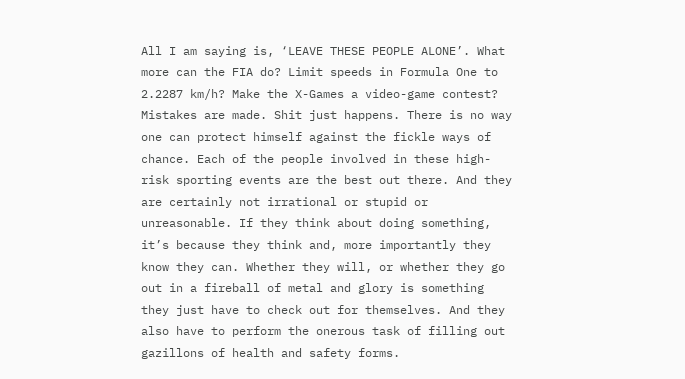All I am saying is, ‘LEAVE THESE PEOPLE ALONE’. What more can the FIA do? Limit speeds in Formula One to 2.2287 km/h? Make the X-Games a video-game contest? Mistakes are made. Shit just happens. There is no way one can protect himself against the fickle ways of chance. Each of the people involved in these high-risk sporting events are the best out there. And they are certainly not irrational or stupid or unreasonable. If they think about doing something, it’s because they think and, more importantly they know they can. Whether they will, or whether they go out in a fireball of metal and glory is something they just have to check out for themselves. And they also have to perform the onerous task of filling out gazillons of health and safety forms.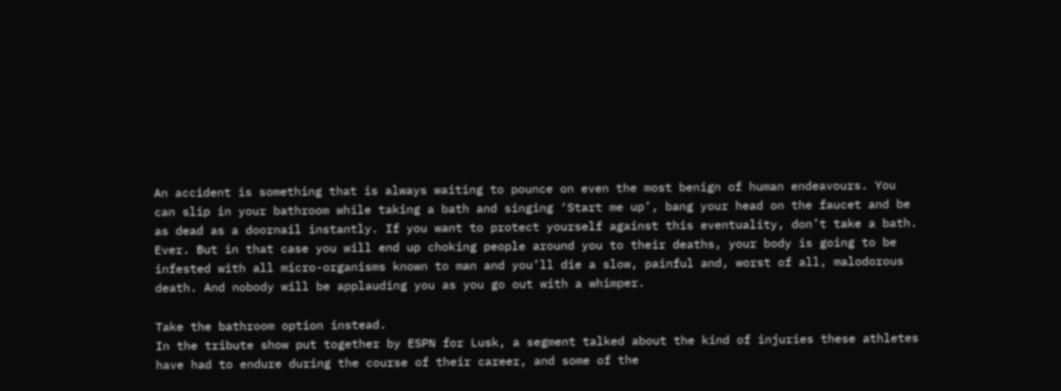An accident is something that is always waiting to pounce on even the most benign of human endeavours. You can slip in your bathroom while taking a bath and singing ‘Start me up’, bang your head on the faucet and be as dead as a doornail instantly. If you want to protect yourself against this eventuality, don’t take a bath. Ever. But in that case you will end up choking people around you to their deaths, your body is going to be infested with all micro-organisms known to man and you’ll die a slow, painful and, worst of all, malodorous death. And nobody will be applauding you as you go out with a whimper.

Take the bathroom option instead.
In the tribute show put together by ESPN for Lusk, a segment talked about the kind of injuries these athletes have had to endure during the course of their career, and some of the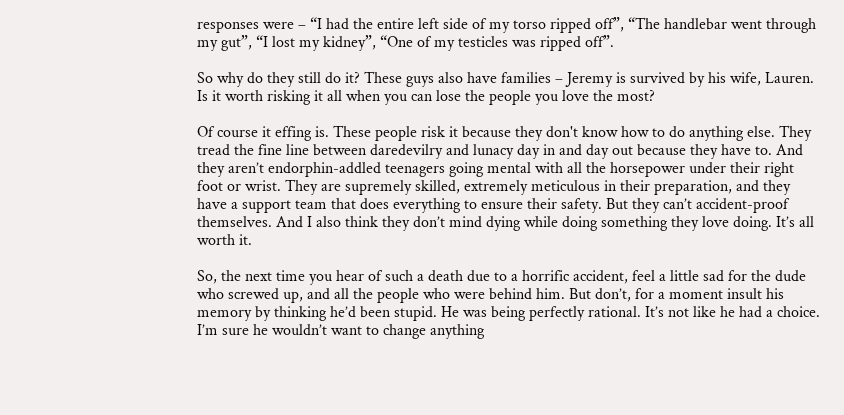responses were – “I had the entire left side of my torso ripped off”, “The handlebar went through my gut”, “I lost my kidney”, “One of my testicles was ripped off”.

So why do they still do it? These guys also have families – Jeremy is survived by his wife, Lauren. Is it worth risking it all when you can lose the people you love the most?

Of course it effing is. These people risk it because they don't know how to do anything else. They tread the fine line between daredevilry and lunacy day in and day out because they have to. And they aren’t endorphin-addled teenagers going mental with all the horsepower under their right foot or wrist. They are supremely skilled, extremely meticulous in their preparation, and they have a support team that does everything to ensure their safety. But they can’t accident-proof themselves. And I also think they don’t mind dying while doing something they love doing. It’s all worth it.

So, the next time you hear of such a death due to a horrific accident, feel a little sad for the dude who screwed up, and all the people who were behind him. But don’t, for a moment insult his memory by thinking he’d been stupid. He was being perfectly rational. It’s not like he had a choice. I’m sure he wouldn’t want to change anything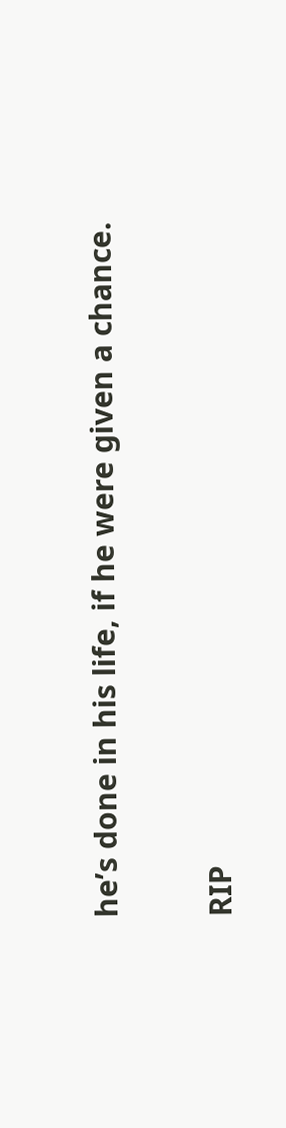he’s done in his life, if he were given a chance.

RIP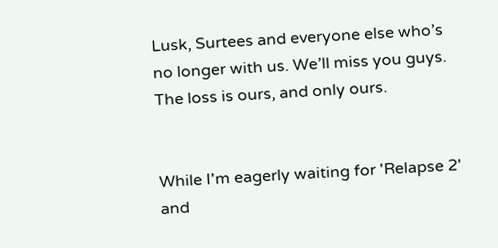Lusk, Surtees and everyone else who’s no longer with us. We’ll miss you guys. The loss is ours, and only ours.


While I'm eagerly waiting for 'Relapse 2' and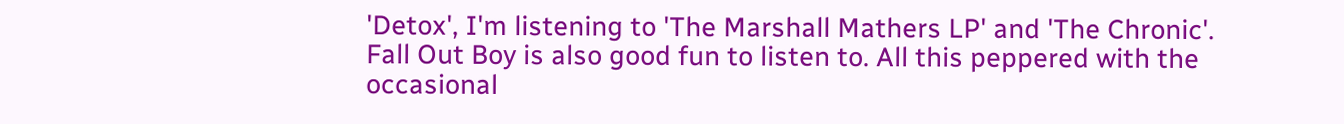'Detox', I'm listening to 'The Marshall Mathers LP' and 'The Chronic'. Fall Out Boy is also good fun to listen to. All this peppered with the occasional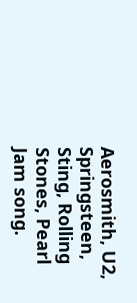Aerosmith, U2, Springsteen, Sting, Rolling Stones, Pearl Jam song.